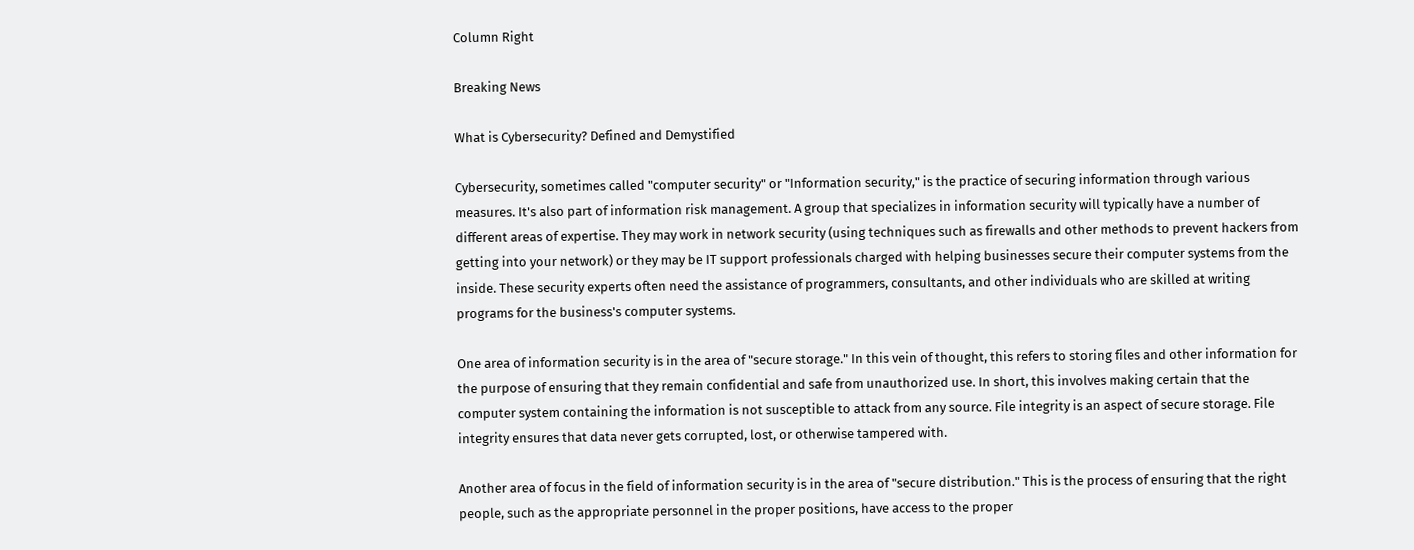Column Right

Breaking News

What is Cybersecurity? Defined and Demystified

Cybersecurity, sometimes called "computer security" or "Information security," is the practice of securing information through various measures. It's also part of information risk management. A group that specializes in information security will typically have a number of different areas of expertise. They may work in network security (using techniques such as firewalls and other methods to prevent hackers from getting into your network) or they may be IT support professionals charged with helping businesses secure their computer systems from the inside. These security experts often need the assistance of programmers, consultants, and other individuals who are skilled at writing programs for the business's computer systems.

One area of information security is in the area of "secure storage." In this vein of thought, this refers to storing files and other information for the purpose of ensuring that they remain confidential and safe from unauthorized use. In short, this involves making certain that the computer system containing the information is not susceptible to attack from any source. File integrity is an aspect of secure storage. File integrity ensures that data never gets corrupted, lost, or otherwise tampered with.

Another area of focus in the field of information security is in the area of "secure distribution." This is the process of ensuring that the right people, such as the appropriate personnel in the proper positions, have access to the proper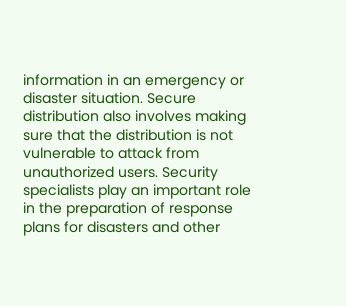information in an emergency or disaster situation. Secure distribution also involves making sure that the distribution is not vulnerable to attack from unauthorized users. Security specialists play an important role in the preparation of response plans for disasters and other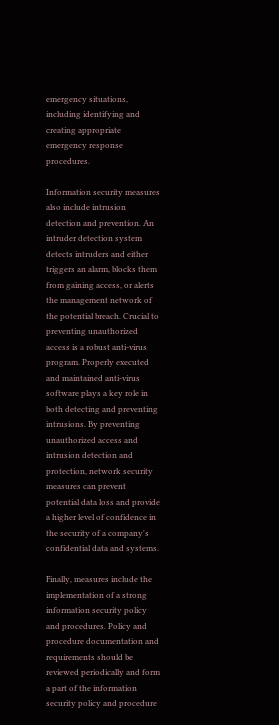emergency situations, including identifying and creating appropriate emergency response procedures.

Information security measures also include intrusion detection and prevention. An intruder detection system detects intruders and either triggers an alarm, blocks them from gaining access, or alerts the management network of the potential breach. Crucial to preventing unauthorized access is a robust anti-virus program. Properly executed and maintained anti-virus software plays a key role in both detecting and preventing intrusions. By preventing unauthorized access and intrusion detection and protection, network security measures can prevent potential data loss and provide a higher level of confidence in the security of a company's confidential data and systems.

Finally, measures include the implementation of a strong information security policy and procedures. Policy and procedure documentation and requirements should be reviewed periodically and form a part of the information security policy and procedure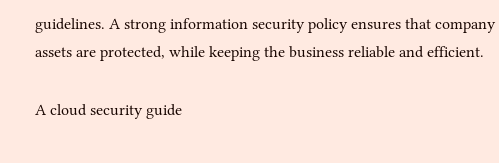guidelines. A strong information security policy ensures that company assets are protected, while keeping the business reliable and efficient.

A cloud security guide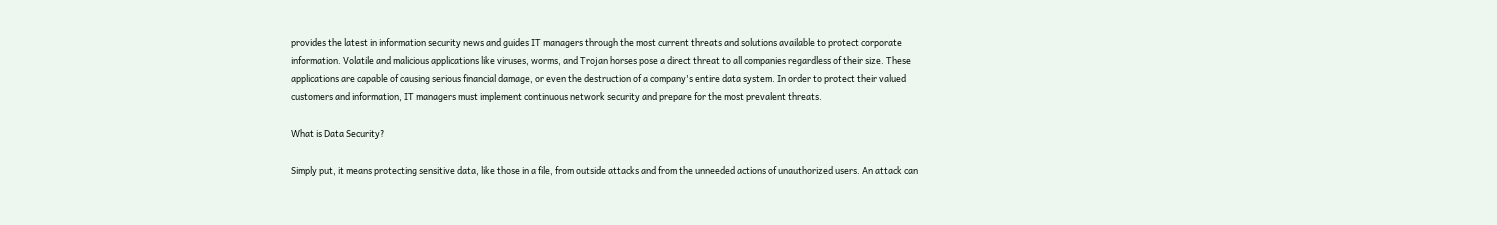provides the latest in information security news and guides IT managers through the most current threats and solutions available to protect corporate information. Volatile and malicious applications like viruses, worms, and Trojan horses pose a direct threat to all companies regardless of their size. These applications are capable of causing serious financial damage, or even the destruction of a company's entire data system. In order to protect their valued customers and information, IT managers must implement continuous network security and prepare for the most prevalent threats.

What is Data Security?

Simply put, it means protecting sensitive data, like those in a file, from outside attacks and from the unneeded actions of unauthorized users. An attack can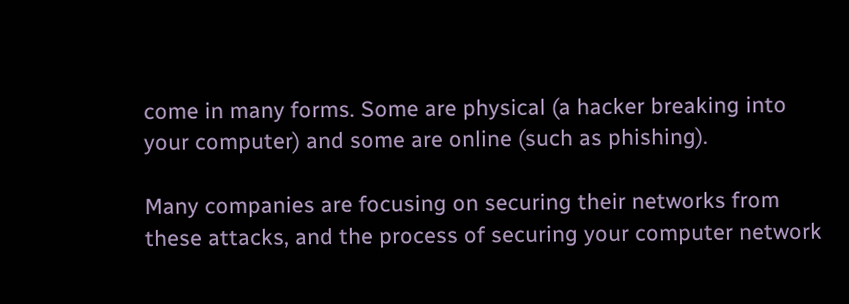come in many forms. Some are physical (a hacker breaking into your computer) and some are online (such as phishing).

Many companies are focusing on securing their networks from these attacks, and the process of securing your computer network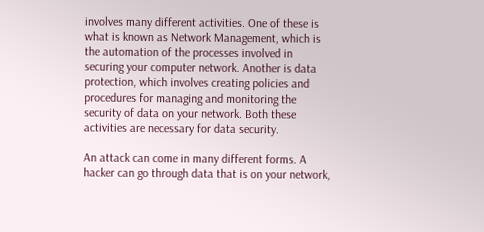involves many different activities. One of these is what is known as Network Management, which is the automation of the processes involved in securing your computer network. Another is data protection, which involves creating policies and procedures for managing and monitoring the security of data on your network. Both these activities are necessary for data security.

An attack can come in many different forms. A hacker can go through data that is on your network,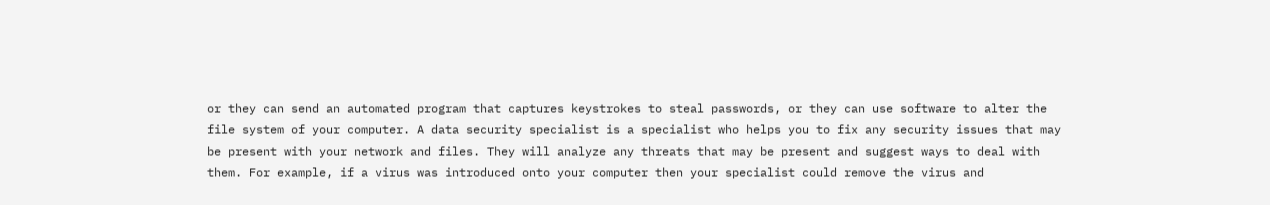or they can send an automated program that captures keystrokes to steal passwords, or they can use software to alter the file system of your computer. A data security specialist is a specialist who helps you to fix any security issues that may be present with your network and files. They will analyze any threats that may be present and suggest ways to deal with them. For example, if a virus was introduced onto your computer then your specialist could remove the virus and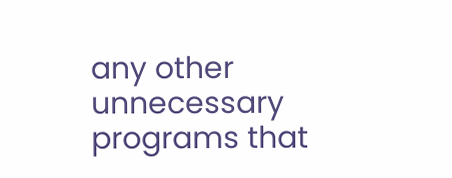any other unnecessary programs that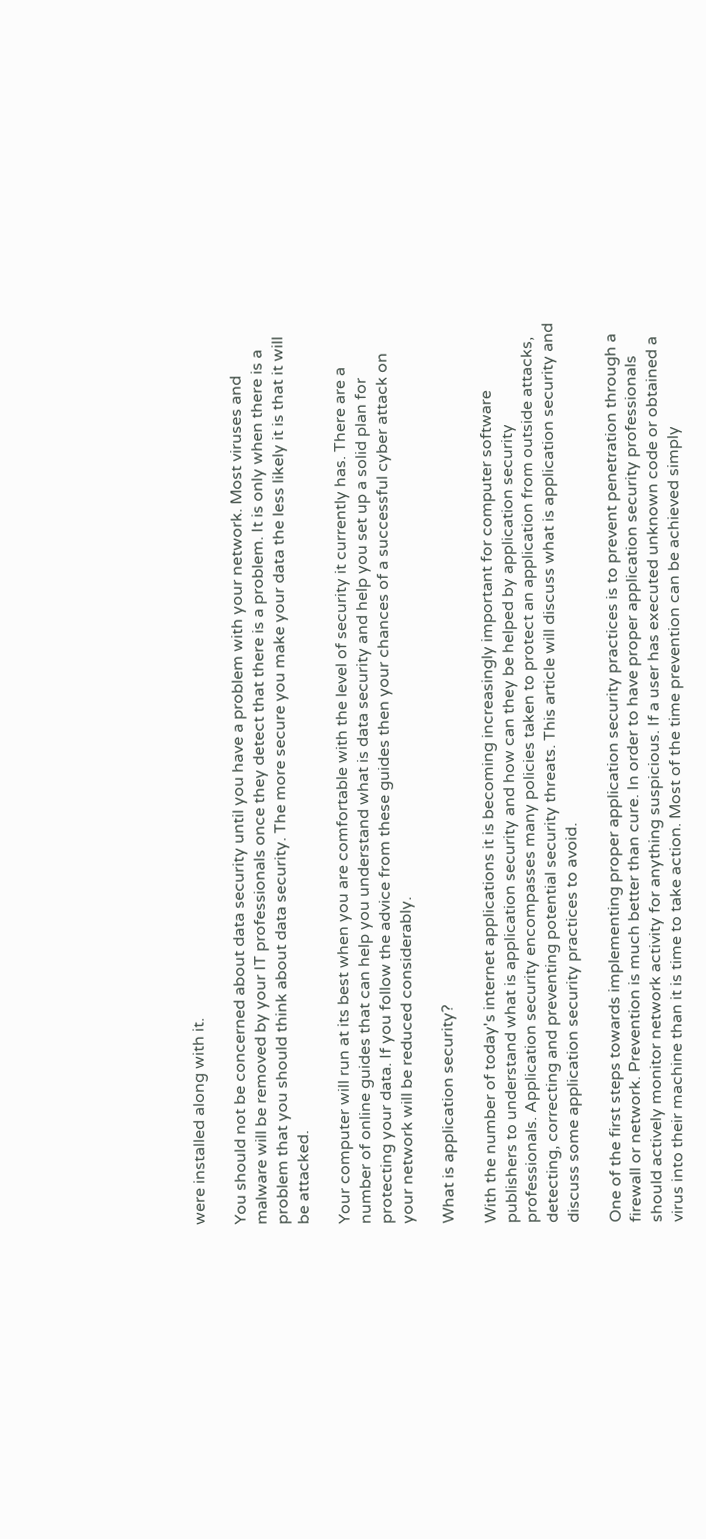were installed along with it.

You should not be concerned about data security until you have a problem with your network. Most viruses and malware will be removed by your IT professionals once they detect that there is a problem. It is only when there is a problem that you should think about data security. The more secure you make your data the less likely it is that it will be attacked.

Your computer will run at its best when you are comfortable with the level of security it currently has. There are a number of online guides that can help you understand what is data security and help you set up a solid plan for protecting your data. If you follow the advice from these guides then your chances of a successful cyber attack on your network will be reduced considerably.

What is application security?

With the number of today's internet applications it is becoming increasingly important for computer software publishers to understand what is application security and how can they be helped by application security professionals. Application security encompasses many policies taken to protect an application from outside attacks, detecting, correcting and preventing potential security threats. This article will discuss what is application security and discuss some application security practices to avoid.

One of the first steps towards implementing proper application security practices is to prevent penetration through a firewall or network. Prevention is much better than cure. In order to have proper application security professionals should actively monitor network activity for anything suspicious. If a user has executed unknown code or obtained a virus into their machine than it is time to take action. Most of the time prevention can be achieved simply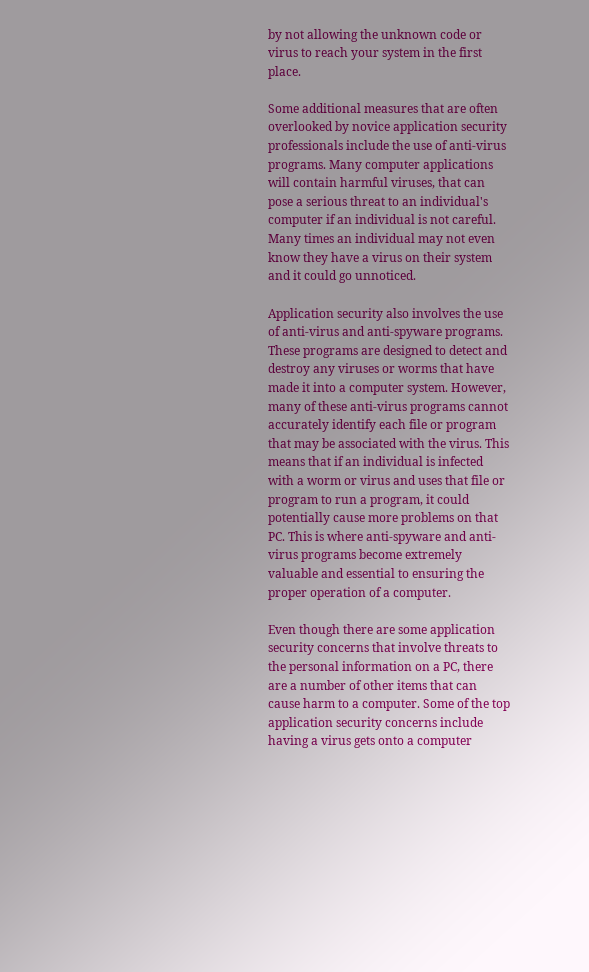by not allowing the unknown code or virus to reach your system in the first place.

Some additional measures that are often overlooked by novice application security professionals include the use of anti-virus programs. Many computer applications will contain harmful viruses, that can pose a serious threat to an individual's computer if an individual is not careful. Many times an individual may not even know they have a virus on their system and it could go unnoticed.

Application security also involves the use of anti-virus and anti-spyware programs. These programs are designed to detect and destroy any viruses or worms that have made it into a computer system. However, many of these anti-virus programs cannot accurately identify each file or program that may be associated with the virus. This means that if an individual is infected with a worm or virus and uses that file or program to run a program, it could potentially cause more problems on that PC. This is where anti-spyware and anti-virus programs become extremely valuable and essential to ensuring the proper operation of a computer.

Even though there are some application security concerns that involve threats to the personal information on a PC, there are a number of other items that can cause harm to a computer. Some of the top application security concerns include having a virus gets onto a computer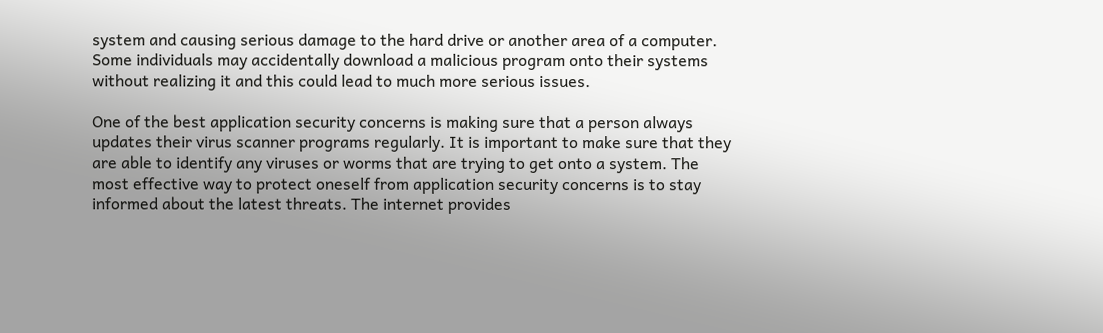system and causing serious damage to the hard drive or another area of a computer. Some individuals may accidentally download a malicious program onto their systems without realizing it and this could lead to much more serious issues.

One of the best application security concerns is making sure that a person always updates their virus scanner programs regularly. It is important to make sure that they are able to identify any viruses or worms that are trying to get onto a system. The most effective way to protect oneself from application security concerns is to stay informed about the latest threats. The internet provides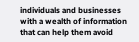individuals and businesses with a wealth of information that can help them avoid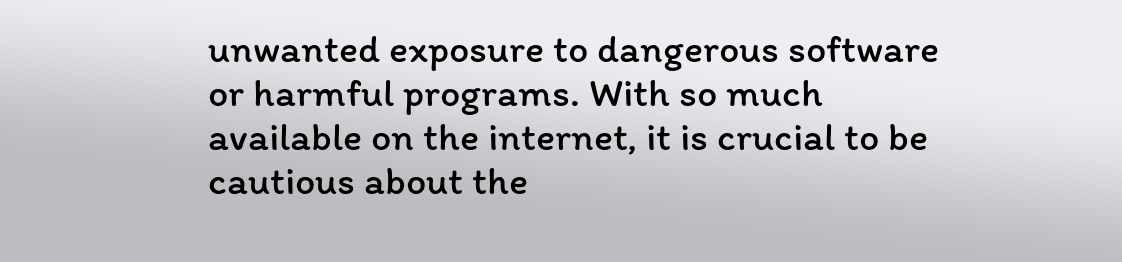unwanted exposure to dangerous software or harmful programs. With so much available on the internet, it is crucial to be cautious about the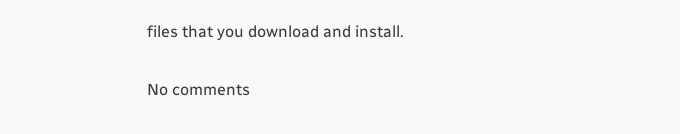files that you download and install.


No comments